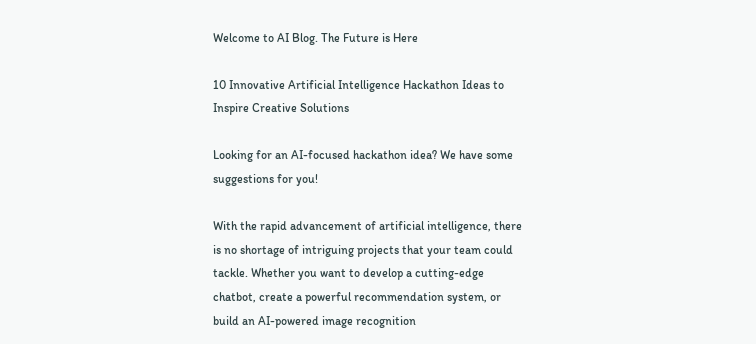Welcome to AI Blog. The Future is Here

10 Innovative Artificial Intelligence Hackathon Ideas to Inspire Creative Solutions

Looking for an AI-focused hackathon idea? We have some suggestions for you!

With the rapid advancement of artificial intelligence, there is no shortage of intriguing projects that your team could tackle. Whether you want to develop a cutting-edge chatbot, create a powerful recommendation system, or build an AI-powered image recognition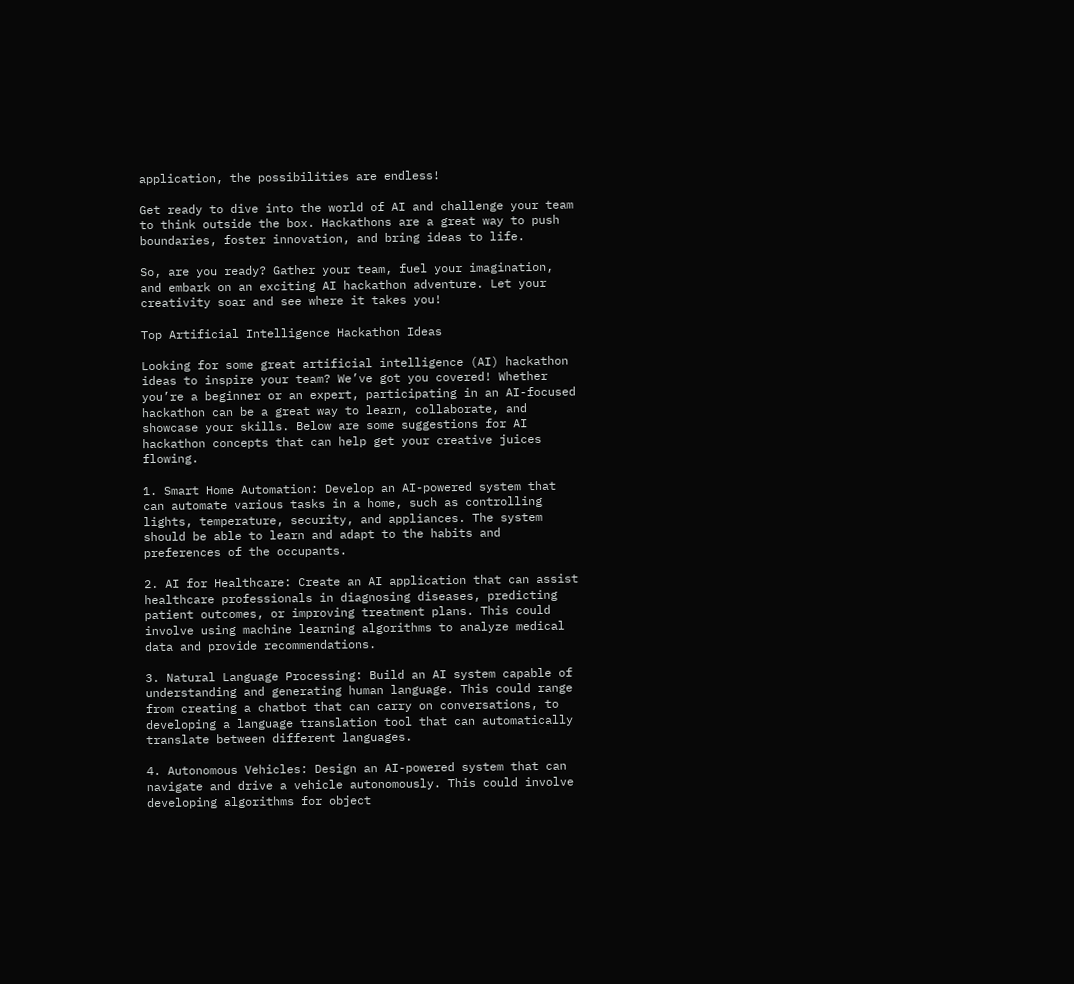application, the possibilities are endless!

Get ready to dive into the world of AI and challenge your team to think outside the box. Hackathons are a great way to push boundaries, foster innovation, and bring ideas to life.

So, are you ready? Gather your team, fuel your imagination, and embark on an exciting AI hackathon adventure. Let your creativity soar and see where it takes you!

Top Artificial Intelligence Hackathon Ideas

Looking for some great artificial intelligence (AI) hackathon ideas to inspire your team? We’ve got you covered! Whether you’re a beginner or an expert, participating in an AI-focused hackathon can be a great way to learn, collaborate, and showcase your skills. Below are some suggestions for AI hackathon concepts that can help get your creative juices flowing.

1. Smart Home Automation: Develop an AI-powered system that can automate various tasks in a home, such as controlling lights, temperature, security, and appliances. The system should be able to learn and adapt to the habits and preferences of the occupants.

2. AI for Healthcare: Create an AI application that can assist healthcare professionals in diagnosing diseases, predicting patient outcomes, or improving treatment plans. This could involve using machine learning algorithms to analyze medical data and provide recommendations.

3. Natural Language Processing: Build an AI system capable of understanding and generating human language. This could range from creating a chatbot that can carry on conversations, to developing a language translation tool that can automatically translate between different languages.

4. Autonomous Vehicles: Design an AI-powered system that can navigate and drive a vehicle autonomously. This could involve developing algorithms for object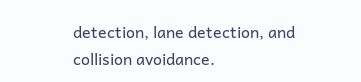detection, lane detection, and collision avoidance.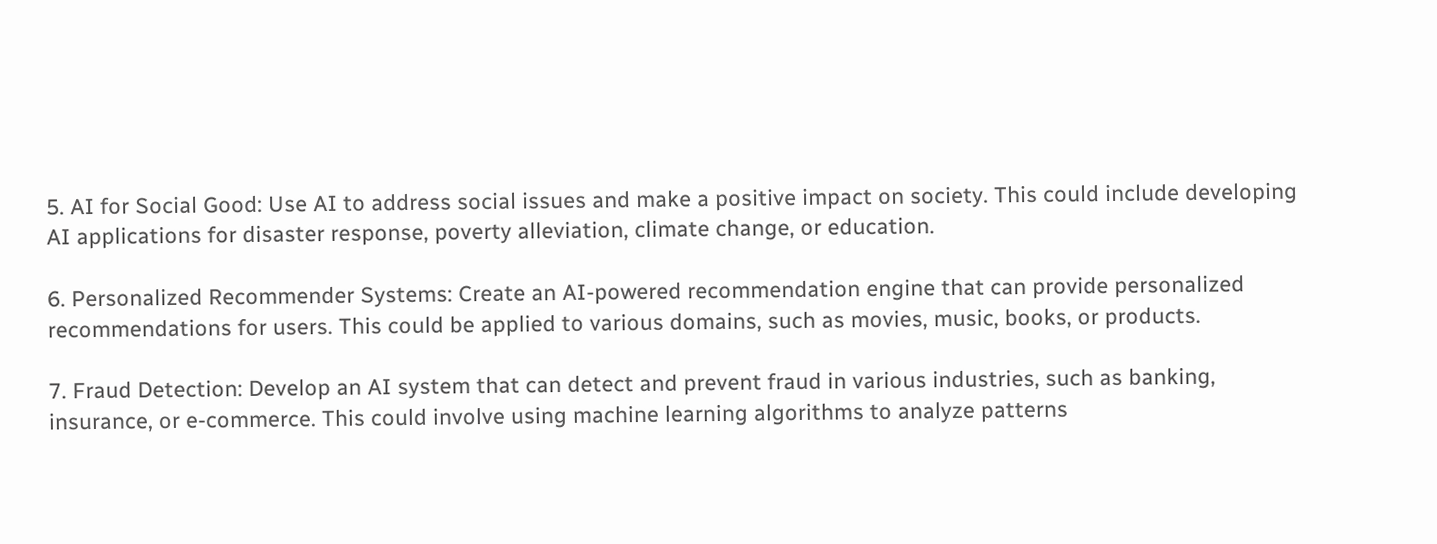5. AI for Social Good: Use AI to address social issues and make a positive impact on society. This could include developing AI applications for disaster response, poverty alleviation, climate change, or education.

6. Personalized Recommender Systems: Create an AI-powered recommendation engine that can provide personalized recommendations for users. This could be applied to various domains, such as movies, music, books, or products.

7. Fraud Detection: Develop an AI system that can detect and prevent fraud in various industries, such as banking, insurance, or e-commerce. This could involve using machine learning algorithms to analyze patterns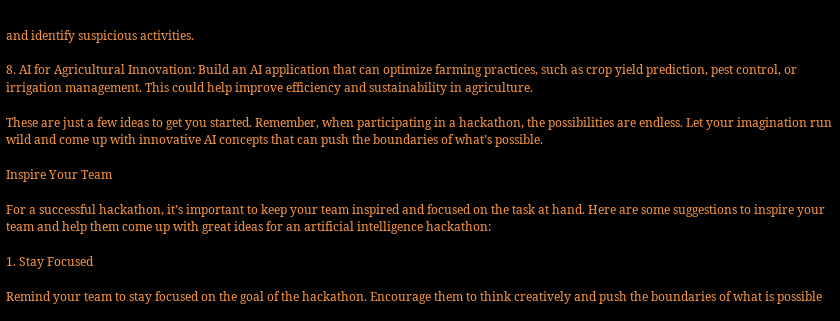and identify suspicious activities.

8. AI for Agricultural Innovation: Build an AI application that can optimize farming practices, such as crop yield prediction, pest control, or irrigation management. This could help improve efficiency and sustainability in agriculture.

These are just a few ideas to get you started. Remember, when participating in a hackathon, the possibilities are endless. Let your imagination run wild and come up with innovative AI concepts that can push the boundaries of what’s possible.

Inspire Your Team

For a successful hackathon, it’s important to keep your team inspired and focused on the task at hand. Here are some suggestions to inspire your team and help them come up with great ideas for an artificial intelligence hackathon:

1. Stay Focused

Remind your team to stay focused on the goal of the hackathon. Encourage them to think creatively and push the boundaries of what is possible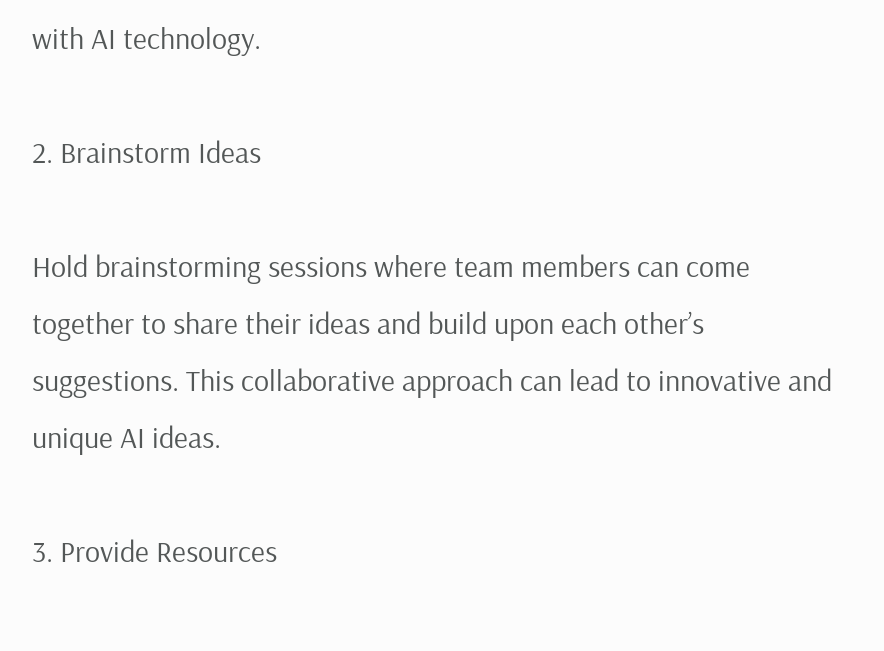with AI technology.

2. Brainstorm Ideas

Hold brainstorming sessions where team members can come together to share their ideas and build upon each other’s suggestions. This collaborative approach can lead to innovative and unique AI ideas.

3. Provide Resources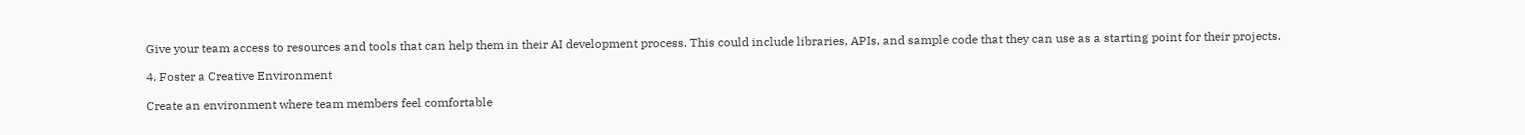Give your team access to resources and tools that can help them in their AI development process. This could include libraries, APIs, and sample code that they can use as a starting point for their projects.

4. Foster a Creative Environment

Create an environment where team members feel comfortable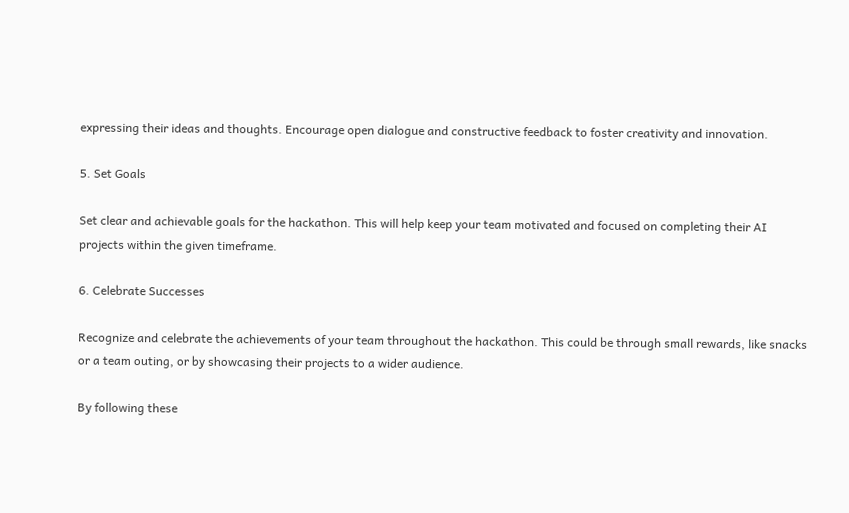expressing their ideas and thoughts. Encourage open dialogue and constructive feedback to foster creativity and innovation.

5. Set Goals

Set clear and achievable goals for the hackathon. This will help keep your team motivated and focused on completing their AI projects within the given timeframe.

6. Celebrate Successes

Recognize and celebrate the achievements of your team throughout the hackathon. This could be through small rewards, like snacks or a team outing, or by showcasing their projects to a wider audience.

By following these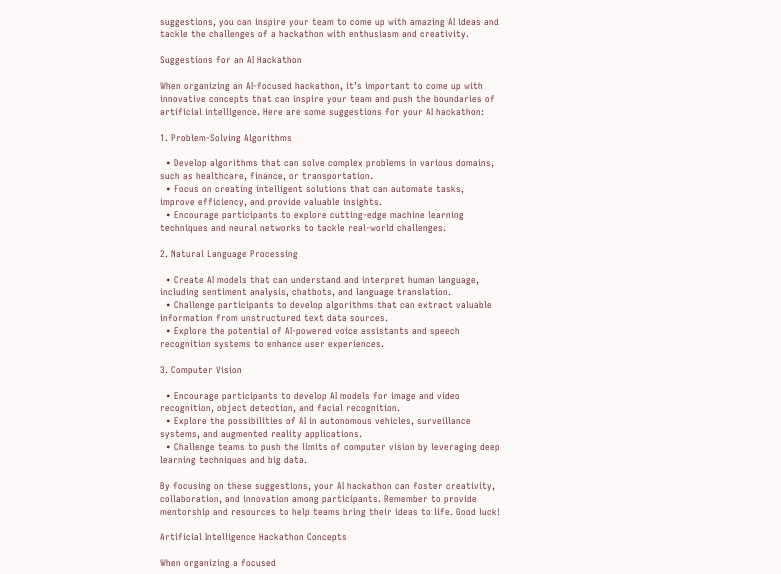suggestions, you can inspire your team to come up with amazing AI ideas and tackle the challenges of a hackathon with enthusiasm and creativity.

Suggestions for an AI Hackathon

When organizing an AI-focused hackathon, it’s important to come up with innovative concepts that can inspire your team and push the boundaries of artificial intelligence. Here are some suggestions for your AI hackathon:

1. Problem-Solving Algorithms

  • Develop algorithms that can solve complex problems in various domains, such as healthcare, finance, or transportation.
  • Focus on creating intelligent solutions that can automate tasks, improve efficiency, and provide valuable insights.
  • Encourage participants to explore cutting-edge machine learning techniques and neural networks to tackle real-world challenges.

2. Natural Language Processing

  • Create AI models that can understand and interpret human language, including sentiment analysis, chatbots, and language translation.
  • Challenge participants to develop algorithms that can extract valuable information from unstructured text data sources.
  • Explore the potential of AI-powered voice assistants and speech recognition systems to enhance user experiences.

3. Computer Vision

  • Encourage participants to develop AI models for image and video recognition, object detection, and facial recognition.
  • Explore the possibilities of AI in autonomous vehicles, surveillance systems, and augmented reality applications.
  • Challenge teams to push the limits of computer vision by leveraging deep learning techniques and big data.

By focusing on these suggestions, your AI hackathon can foster creativity, collaboration, and innovation among participants. Remember to provide mentorship and resources to help teams bring their ideas to life. Good luck!

Artificial Intelligence Hackathon Concepts

When organizing a focused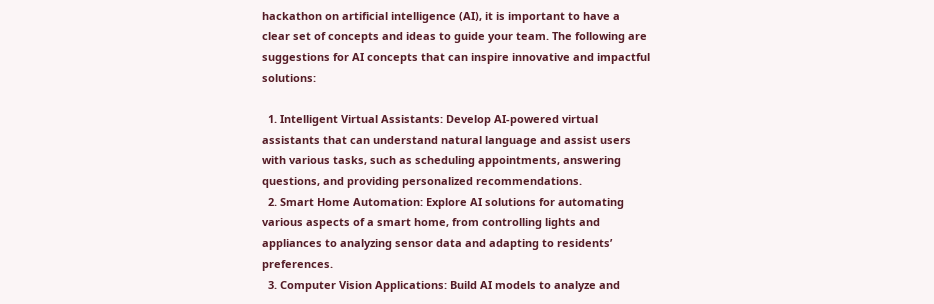hackathon on artificial intelligence (AI), it is important to have a clear set of concepts and ideas to guide your team. The following are suggestions for AI concepts that can inspire innovative and impactful solutions:

  1. Intelligent Virtual Assistants: Develop AI-powered virtual assistants that can understand natural language and assist users with various tasks, such as scheduling appointments, answering questions, and providing personalized recommendations.
  2. Smart Home Automation: Explore AI solutions for automating various aspects of a smart home, from controlling lights and appliances to analyzing sensor data and adapting to residents’ preferences.
  3. Computer Vision Applications: Build AI models to analyze and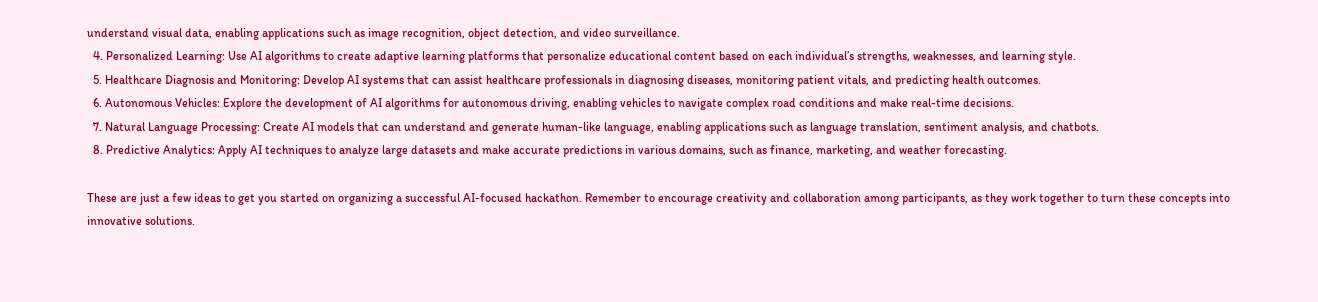understand visual data, enabling applications such as image recognition, object detection, and video surveillance.
  4. Personalized Learning: Use AI algorithms to create adaptive learning platforms that personalize educational content based on each individual’s strengths, weaknesses, and learning style.
  5. Healthcare Diagnosis and Monitoring: Develop AI systems that can assist healthcare professionals in diagnosing diseases, monitoring patient vitals, and predicting health outcomes.
  6. Autonomous Vehicles: Explore the development of AI algorithms for autonomous driving, enabling vehicles to navigate complex road conditions and make real-time decisions.
  7. Natural Language Processing: Create AI models that can understand and generate human-like language, enabling applications such as language translation, sentiment analysis, and chatbots.
  8. Predictive Analytics: Apply AI techniques to analyze large datasets and make accurate predictions in various domains, such as finance, marketing, and weather forecasting.

These are just a few ideas to get you started on organizing a successful AI-focused hackathon. Remember to encourage creativity and collaboration among participants, as they work together to turn these concepts into innovative solutions.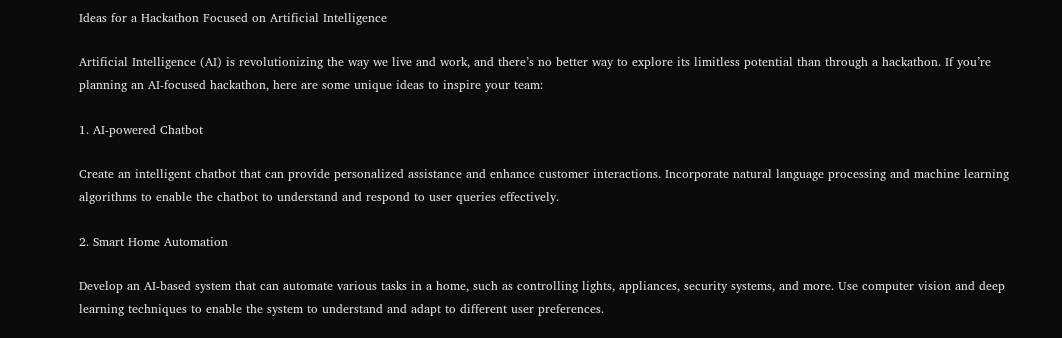Ideas for a Hackathon Focused on Artificial Intelligence

Artificial Intelligence (AI) is revolutionizing the way we live and work, and there’s no better way to explore its limitless potential than through a hackathon. If you’re planning an AI-focused hackathon, here are some unique ideas to inspire your team:

1. AI-powered Chatbot

Create an intelligent chatbot that can provide personalized assistance and enhance customer interactions. Incorporate natural language processing and machine learning algorithms to enable the chatbot to understand and respond to user queries effectively.

2. Smart Home Automation

Develop an AI-based system that can automate various tasks in a home, such as controlling lights, appliances, security systems, and more. Use computer vision and deep learning techniques to enable the system to understand and adapt to different user preferences.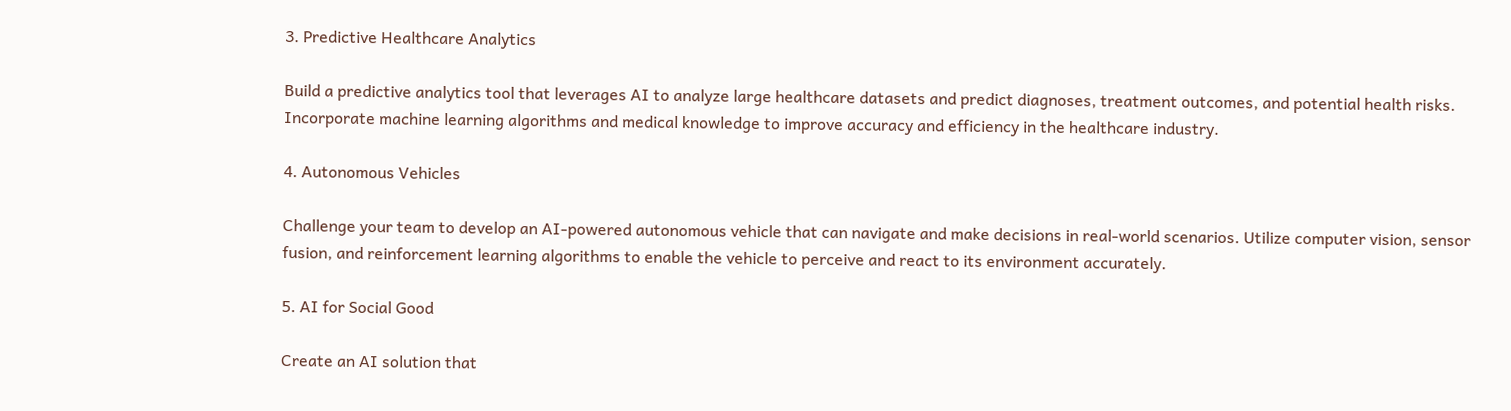3. Predictive Healthcare Analytics

Build a predictive analytics tool that leverages AI to analyze large healthcare datasets and predict diagnoses, treatment outcomes, and potential health risks. Incorporate machine learning algorithms and medical knowledge to improve accuracy and efficiency in the healthcare industry.

4. Autonomous Vehicles

Challenge your team to develop an AI-powered autonomous vehicle that can navigate and make decisions in real-world scenarios. Utilize computer vision, sensor fusion, and reinforcement learning algorithms to enable the vehicle to perceive and react to its environment accurately.

5. AI for Social Good

Create an AI solution that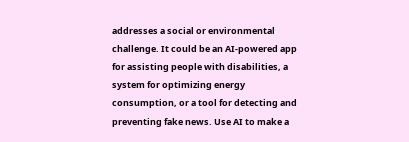addresses a social or environmental challenge. It could be an AI-powered app for assisting people with disabilities, a system for optimizing energy consumption, or a tool for detecting and preventing fake news. Use AI to make a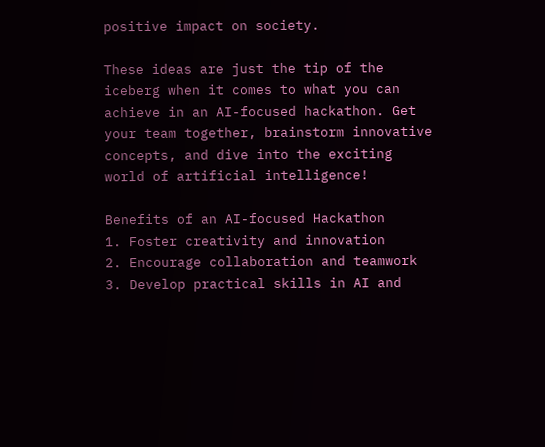positive impact on society.

These ideas are just the tip of the iceberg when it comes to what you can achieve in an AI-focused hackathon. Get your team together, brainstorm innovative concepts, and dive into the exciting world of artificial intelligence!

Benefits of an AI-focused Hackathon
1. Foster creativity and innovation
2. Encourage collaboration and teamwork
3. Develop practical skills in AI and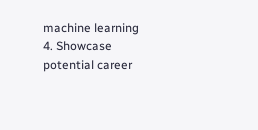machine learning
4. Showcase potential career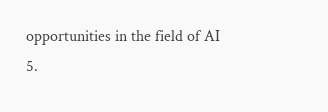opportunities in the field of AI
5.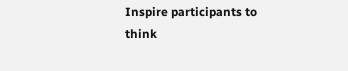Inspire participants to think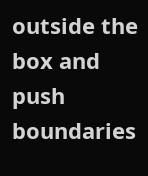outside the box and push boundaries